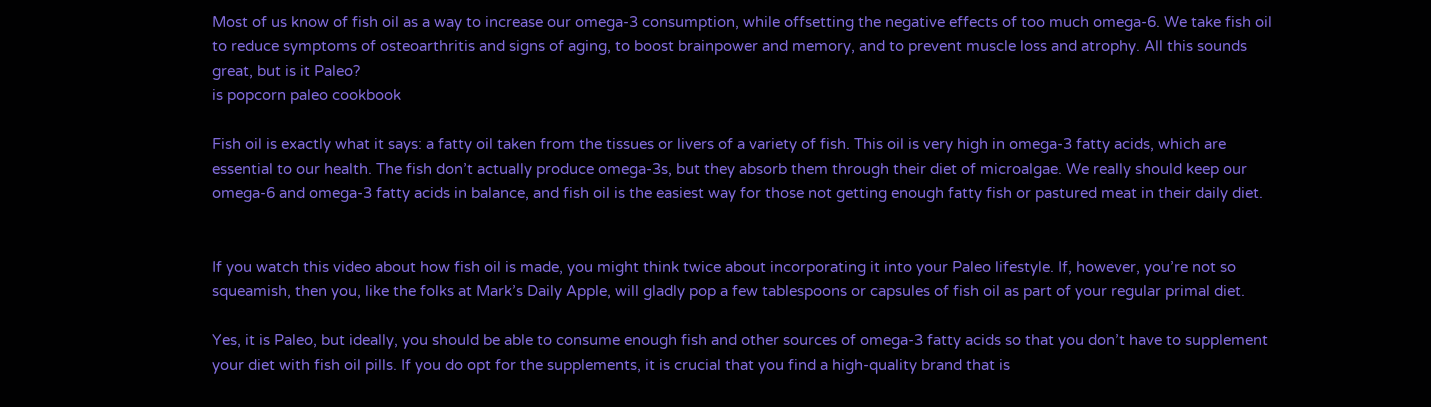Most of us know of fish oil as a way to increase our omega-3 consumption, while offsetting the negative effects of too much omega-6. We take fish oil to reduce symptoms of osteoarthritis and signs of aging, to boost brainpower and memory, and to prevent muscle loss and atrophy. All this sounds great, but is it Paleo?
is popcorn paleo cookbook

Fish oil is exactly what it says: a fatty oil taken from the tissues or livers of a variety of fish. This oil is very high in omega-3 fatty acids, which are essential to our health. The fish don’t actually produce omega-3s, but they absorb them through their diet of microalgae. We really should keep our omega-6 and omega-3 fatty acids in balance, and fish oil is the easiest way for those not getting enough fatty fish or pastured meat in their daily diet.


If you watch this video about how fish oil is made, you might think twice about incorporating it into your Paleo lifestyle. If, however, you’re not so squeamish, then you, like the folks at Mark’s Daily Apple, will gladly pop a few tablespoons or capsules of fish oil as part of your regular primal diet.

Yes, it is Paleo, but ideally, you should be able to consume enough fish and other sources of omega-3 fatty acids so that you don’t have to supplement your diet with fish oil pills. If you do opt for the supplements, it is crucial that you find a high-quality brand that is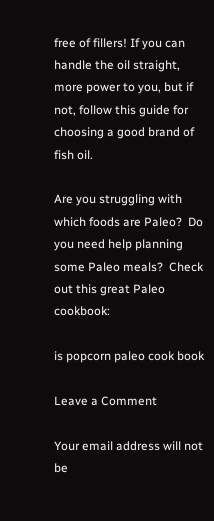free of fillers! If you can handle the oil straight, more power to you, but if not, follow this guide for choosing a good brand of fish oil.

Are you struggling with which foods are Paleo?  Do you need help planning some Paleo meals?  Check out this great Paleo cookbook:

is popcorn paleo cook book

Leave a Comment

Your email address will not be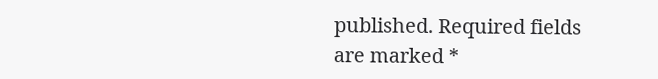published. Required fields are marked *